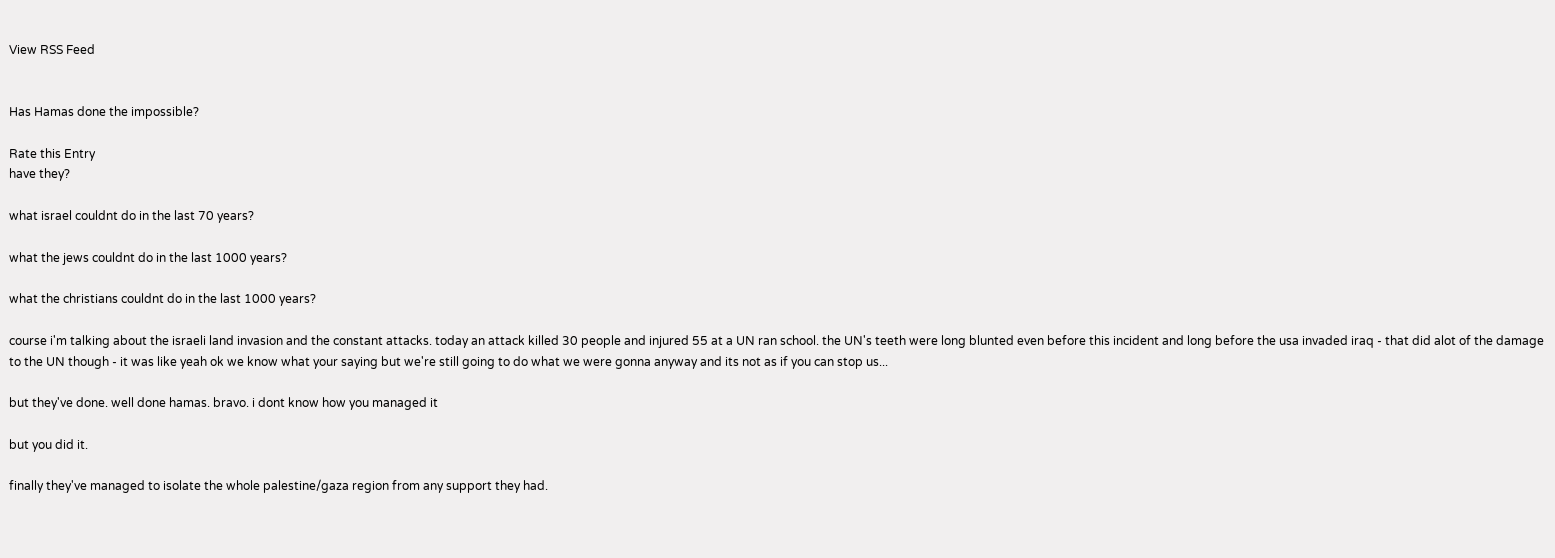View RSS Feed


Has Hamas done the impossible?

Rate this Entry
have they?

what israel couldnt do in the last 70 years?

what the jews couldnt do in the last 1000 years?

what the christians couldnt do in the last 1000 years?

course i'm talking about the israeli land invasion and the constant attacks. today an attack killed 30 people and injured 55 at a UN ran school. the UN's teeth were long blunted even before this incident and long before the usa invaded iraq - that did alot of the damage to the UN though - it was like yeah ok we know what your saying but we're still going to do what we were gonna anyway and its not as if you can stop us...

but they've done. well done hamas. bravo. i dont know how you managed it

but you did it.

finally they've managed to isolate the whole palestine/gaza region from any support they had.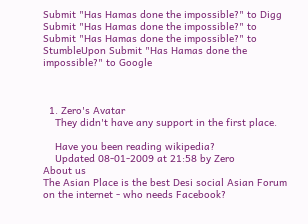Submit "Has Hamas done the impossible?" to Digg Submit "Has Hamas done the impossible?" to Submit "Has Hamas done the impossible?" to StumbleUpon Submit "Has Hamas done the impossible?" to Google



  1. Zero's Avatar
    They didn't have any support in the first place.

    Have you been reading wikipedia?
    Updated 08-01-2009 at 21:58 by Zero
About us
The Asian Place is the best Desi social Asian Forum on the internet - who needs Facebook?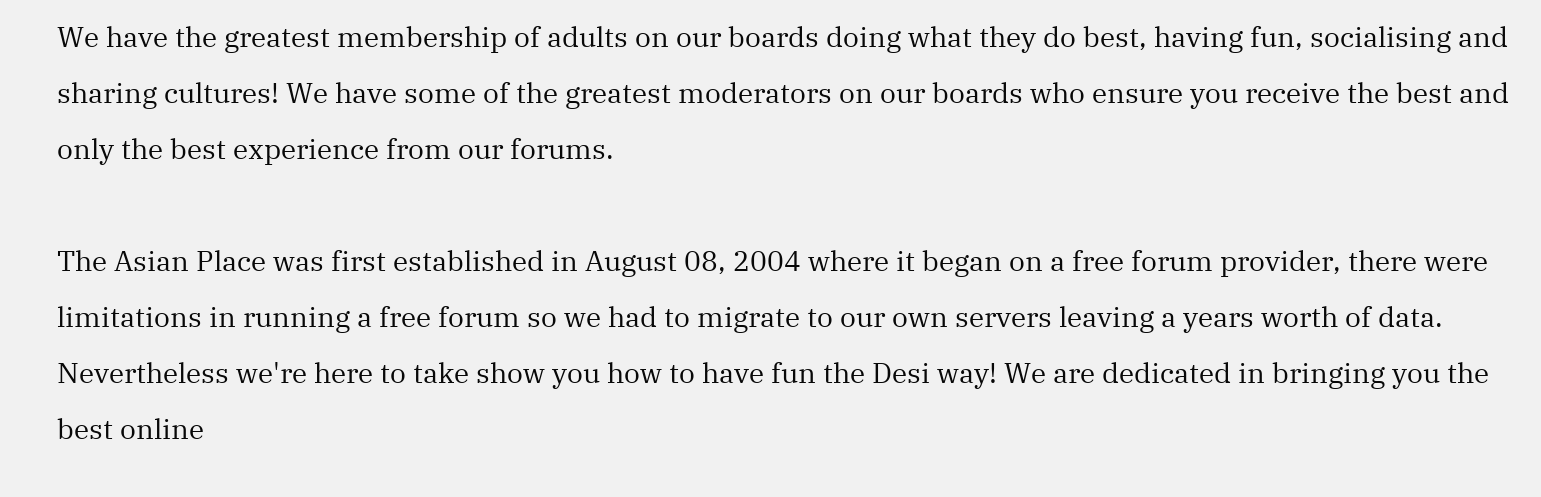We have the greatest membership of adults on our boards doing what they do best, having fun, socialising and sharing cultures! We have some of the greatest moderators on our boards who ensure you receive the best and only the best experience from our forums.

The Asian Place was first established in August 08, 2004 where it began on a free forum provider, there were limitations in running a free forum so we had to migrate to our own servers leaving a years worth of data. Nevertheless we're here to take show you how to have fun the Desi way! We are dedicated in bringing you the best online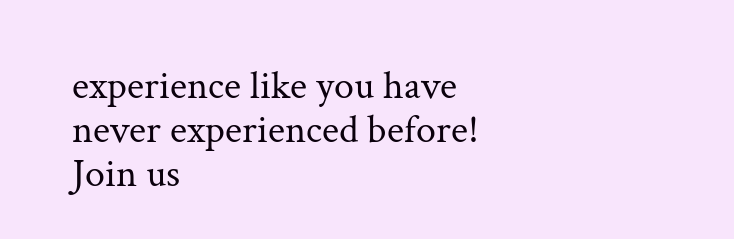experience like you have never experienced before! Join us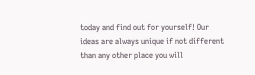today and find out for yourself! Our ideas are always unique if not different than any other place you will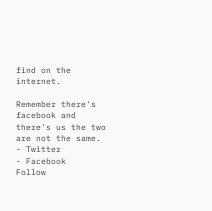find on the internet.

Remember there's facebook and there's us the two are not the same.
- Twitter
- Facebook
Follow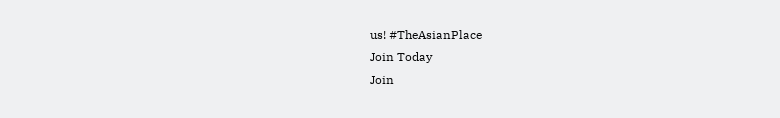us! #TheAsianPlace
Join Today
Join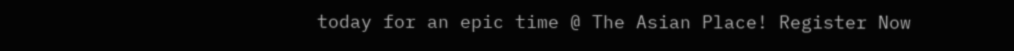today for an epic time @ The Asian Place! Register Now